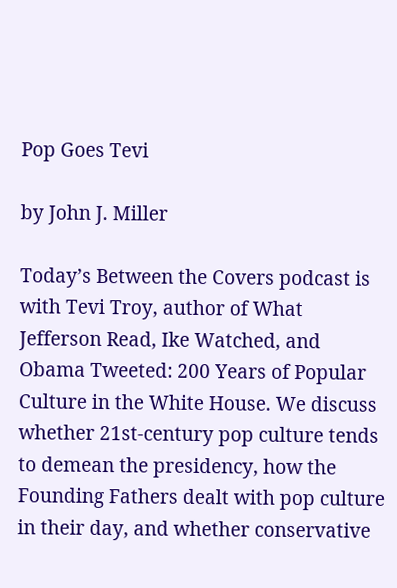Pop Goes Tevi

by John J. Miller

Today’s Between the Covers podcast is with Tevi Troy, author of What Jefferson Read, Ike Watched, and Obama Tweeted: 200 Years of Popular Culture in the White House. We discuss whether 21st-century pop culture tends to demean the presidency, how the Founding Fathers dealt with pop culture in their day, and whether conservative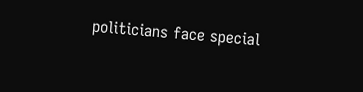politicians face special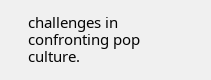challenges in confronting pop culture.